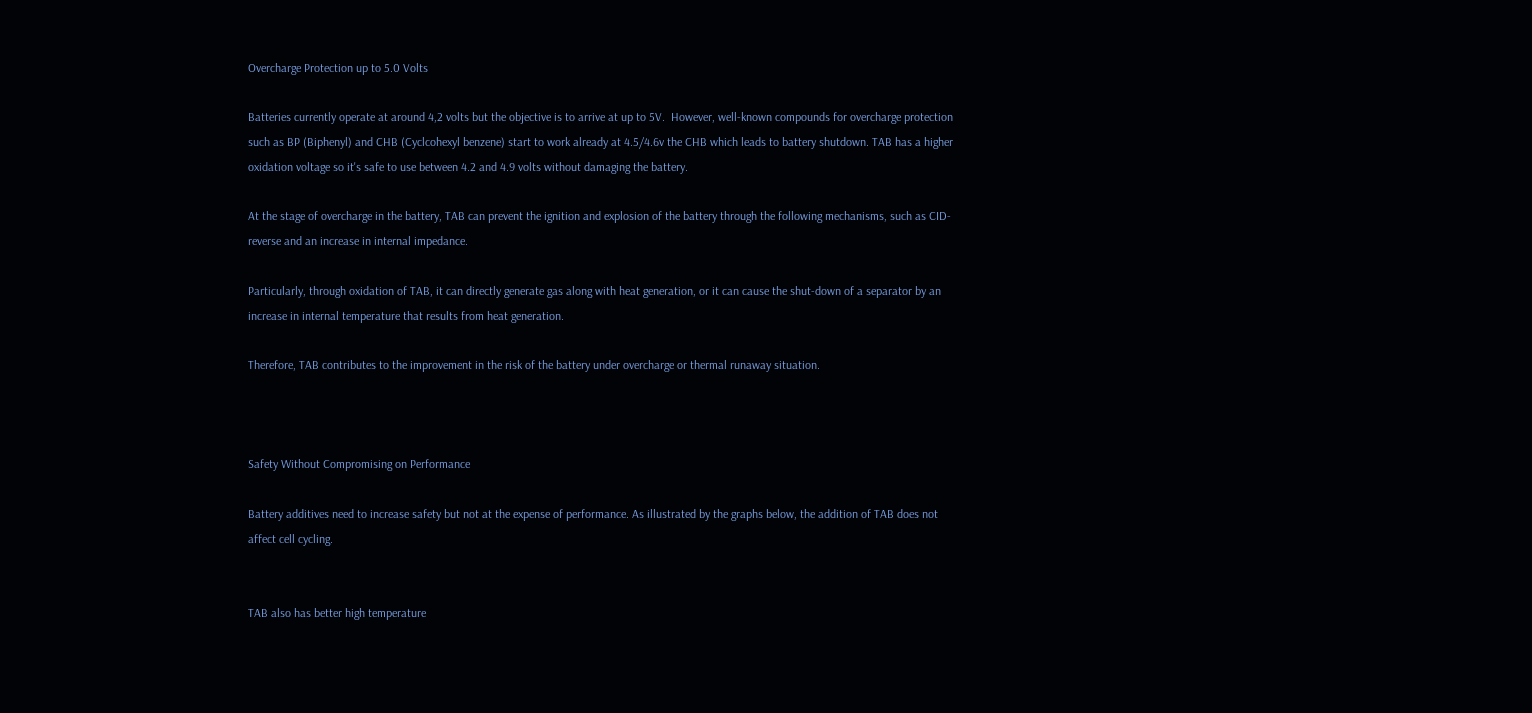Overcharge Protection up to 5.0 Volts

Batteries currently operate at around 4,2 volts but the objective is to arrive at up to 5V.  However, well-known compounds for overcharge protection such as BP (Biphenyl) and CHB (Cyclcohexyl benzene) start to work already at 4.5/4.6v the CHB which leads to battery shutdown. TAB has a higher oxidation voltage so it's safe to use between 4.2 and 4.9 volts without damaging the battery.

At the stage of overcharge in the battery, TAB can prevent the ignition and explosion of the battery through the following mechanisms, such as CID-reverse and an increase in internal impedance.

Particularly, through oxidation of TAB, it can directly generate gas along with heat generation, or it can cause the shut-down of a separator by an increase in internal temperature that results from heat generation.

Therefore, TAB contributes to the improvement in the risk of the battery under overcharge or thermal runaway situation.



Safety Without Compromising on Performance

Battery additives need to increase safety but not at the expense of performance. As illustrated by the graphs below, the addition of TAB does not affect cell cycling.


TAB also has better high temperature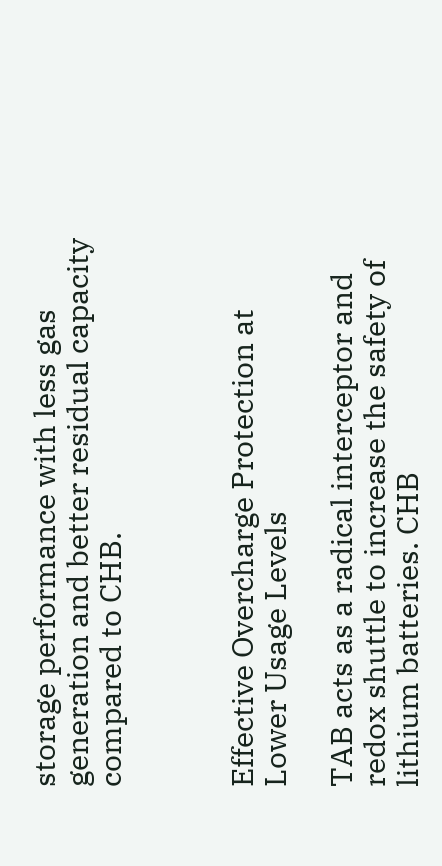storage performance with less gas generation and better residual capacity compared to CHB.



Effective Overcharge Protection at Lower Usage Levels

TAB acts as a radical interceptor and redox shuttle to increase the safety of lithium batteries. CHB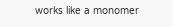works like a monomer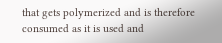that gets polymerized and is therefore consumed as it is used and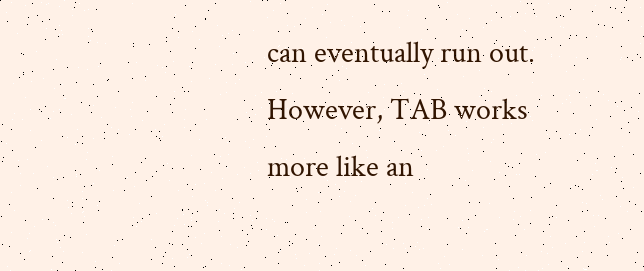can eventually run out.  However, TAB works more like an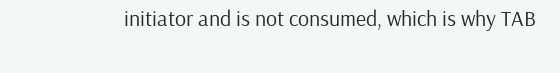initiator and is not consumed, which is why TAB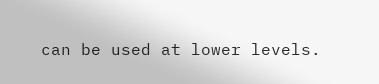can be used at lower levels.